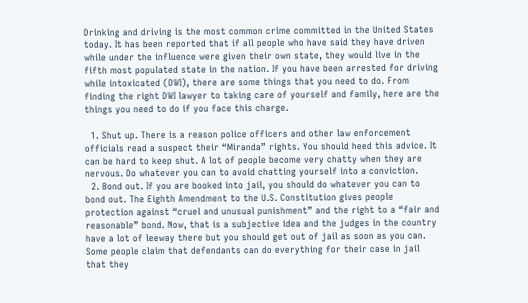Drinking and driving is the most common crime committed in the United States today. It has been reported that if all people who have said they have driven while under the influence were given their own state, they would live in the fifth most populated state in the nation. If you have been arrested for driving while intoxicated (DWI), there are some things that you need to do. From finding the right DWI lawyer to taking care of yourself and family, here are the things you need to do if you face this charge.

  1. Shut up. There is a reason police officers and other law enforcement officials read a suspect their “Miranda” rights. You should heed this advice. It can be hard to keep shut. A lot of people become very chatty when they are nervous. Do whatever you can to avoid chatting yourself into a conviction.
  2. Bond out. If you are booked into jail, you should do whatever you can to bond out. The Eighth Amendment to the U.S. Constitution gives people protection against “cruel and unusual punishment” and the right to a “fair and reasonable” bond. Now, that is a subjective idea and the judges in the country have a lot of leeway there but you should get out of jail as soon as you can. Some people claim that defendants can do everything for their case in jail that they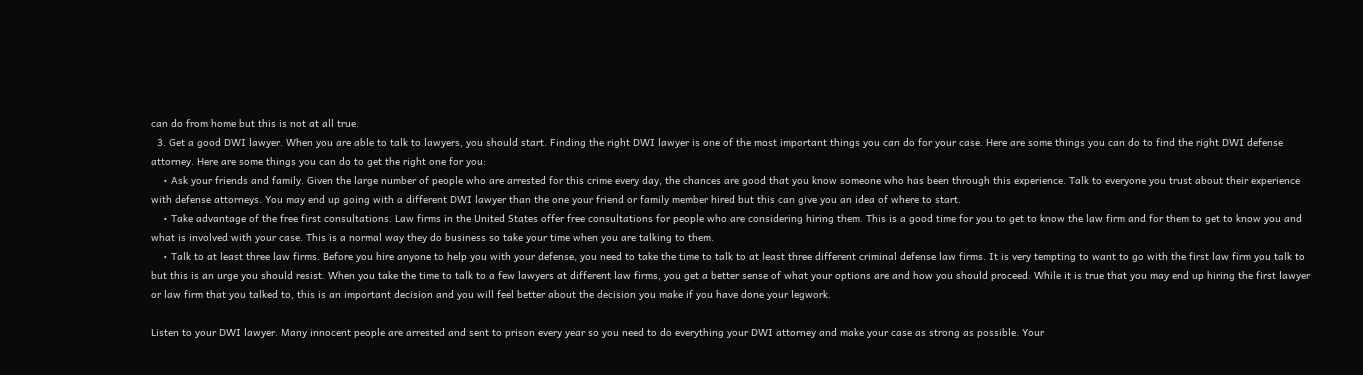can do from home but this is not at all true.
  3. Get a good DWI lawyer. When you are able to talk to lawyers, you should start. Finding the right DWI lawyer is one of the most important things you can do for your case. Here are some things you can do to find the right DWI defense attorney. Here are some things you can do to get the right one for you:
    • Ask your friends and family. Given the large number of people who are arrested for this crime every day, the chances are good that you know someone who has been through this experience. Talk to everyone you trust about their experience with defense attorneys. You may end up going with a different DWI lawyer than the one your friend or family member hired but this can give you an idea of where to start.
    • Take advantage of the free first consultations. Law firms in the United States offer free consultations for people who are considering hiring them. This is a good time for you to get to know the law firm and for them to get to know you and what is involved with your case. This is a normal way they do business so take your time when you are talking to them.
    • Talk to at least three law firms. Before you hire anyone to help you with your defense, you need to take the time to talk to at least three different criminal defense law firms. It is very tempting to want to go with the first law firm you talk to but this is an urge you should resist. When you take the time to talk to a few lawyers at different law firms, you get a better sense of what your options are and how you should proceed. While it is true that you may end up hiring the first lawyer or law firm that you talked to, this is an important decision and you will feel better about the decision you make if you have done your legwork.

Listen to your DWI lawyer. Many innocent people are arrested and sent to prison every year so you need to do everything your DWI attorney and make your case as strong as possible. Your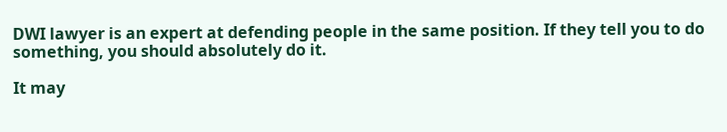DWI lawyer is an expert at defending people in the same position. If they tell you to do something, you should absolutely do it.

It may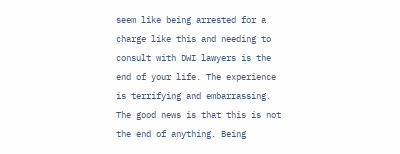seem like being arrested for a charge like this and needing to consult with DWI lawyers is the end of your life. The experience is terrifying and embarrassing. The good news is that this is not the end of anything. Being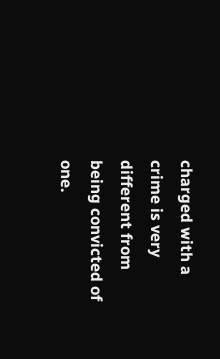charged with a crime is very different from being convicted of one.